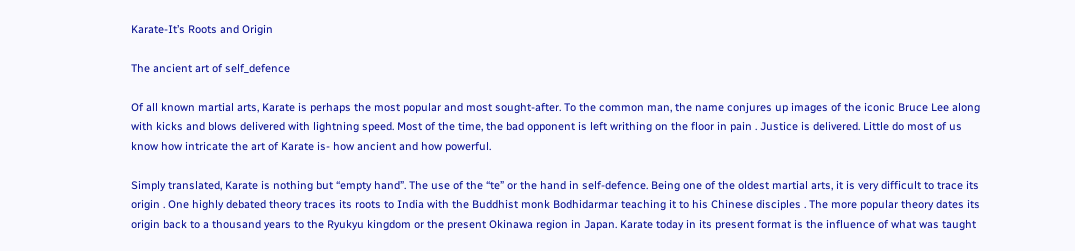Karate-It’s Roots and Origin

The ancient art of self_defence

Of all known martial arts, Karate is perhaps the most popular and most sought-after. To the common man, the name conjures up images of the iconic Bruce Lee along with kicks and blows delivered with lightning speed. Most of the time, the bad opponent is left writhing on the floor in pain . Justice is delivered. Little do most of us know how intricate the art of Karate is- how ancient and how powerful.

Simply translated, Karate is nothing but “empty hand”. The use of the “te” or the hand in self-defence. Being one of the oldest martial arts, it is very difficult to trace its origin . One highly debated theory traces its roots to India with the Buddhist monk Bodhidarmar teaching it to his Chinese disciples . The more popular theory dates its origin back to a thousand years to the Ryukyu kingdom or the present Okinawa region in Japan. Karate today in its present format is the influence of what was taught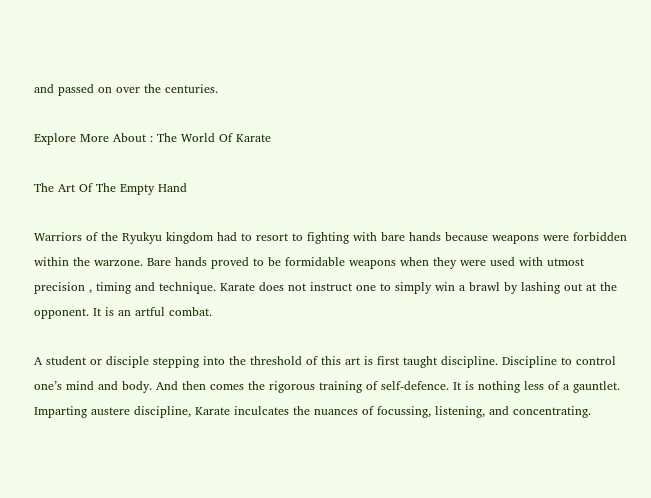and passed on over the centuries.

Explore More About : The World Of Karate

The Art Of The Empty Hand

Warriors of the Ryukyu kingdom had to resort to fighting with bare hands because weapons were forbidden within the warzone. Bare hands proved to be formidable weapons when they were used with utmost precision , timing and technique. Karate does not instruct one to simply win a brawl by lashing out at the opponent. It is an artful combat.

A student or disciple stepping into the threshold of this art is first taught discipline. Discipline to control one’s mind and body. And then comes the rigorous training of self-defence. It is nothing less of a gauntlet. Imparting austere discipline, Karate inculcates the nuances of focussing, listening, and concentrating.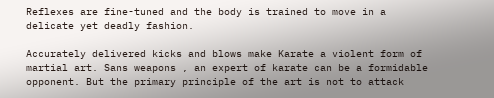Reflexes are fine-tuned and the body is trained to move in a delicate yet deadly fashion.

Accurately delivered kicks and blows make Karate a violent form of martial art. Sans weapons , an expert of karate can be a formidable opponent. But the primary principle of the art is not to attack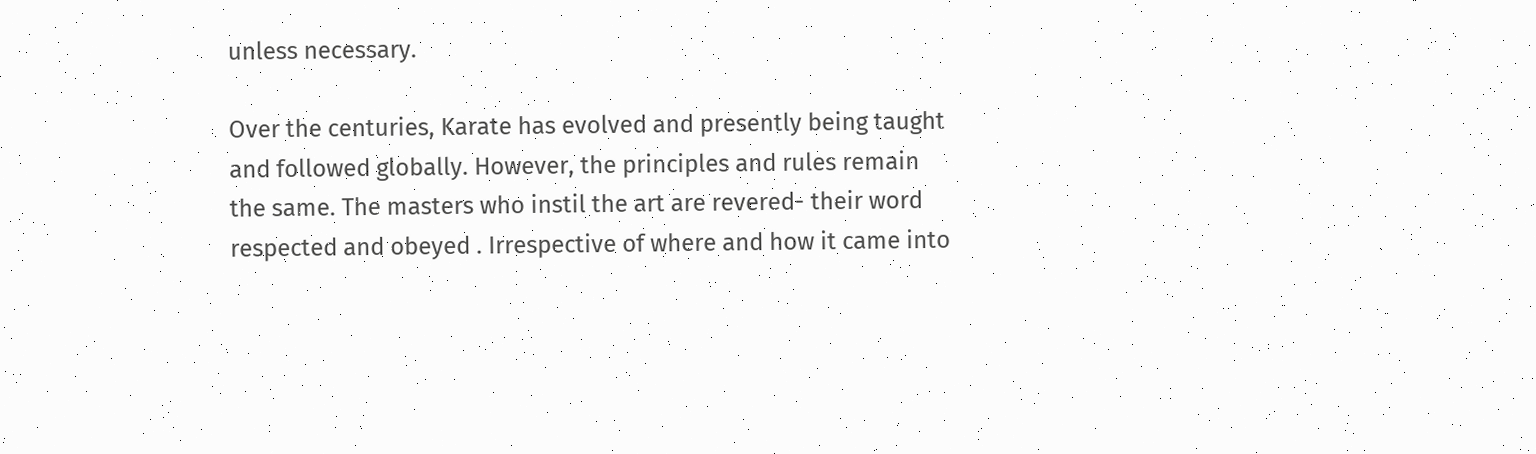unless necessary.

Over the centuries, Karate has evolved and presently being taught and followed globally. However, the principles and rules remain the same. The masters who instil the art are revered- their word respected and obeyed . Irrespective of where and how it came into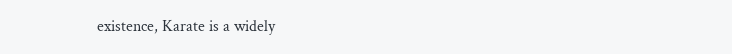existence, Karate is a widely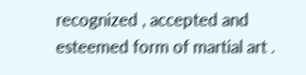recognized , accepted and esteemed form of martial art .